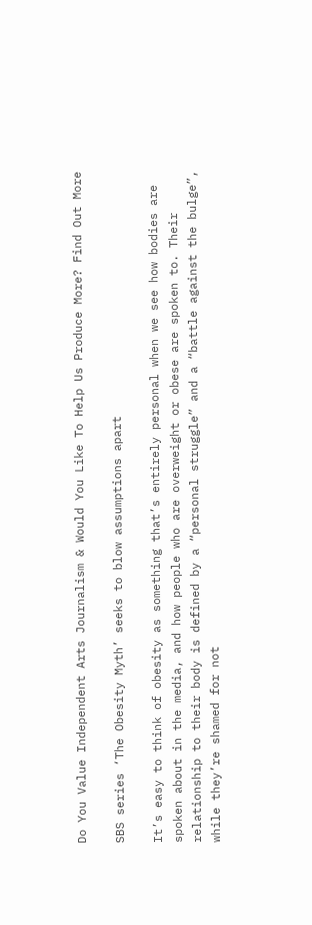Do You Value Independent Arts Journalism & Would You Like To Help Us Produce More? Find Out More

SBS series ‘The Obesity Myth’ seeks to blow assumptions apart

It’s easy to think of obesity as something that’s entirely personal when we see how bodies are spoken about in the media, and how people who are overweight or obese are spoken to. Their relationship to their body is defined by a “personal struggle” and a “battle against the bulge”, while they’re shamed for not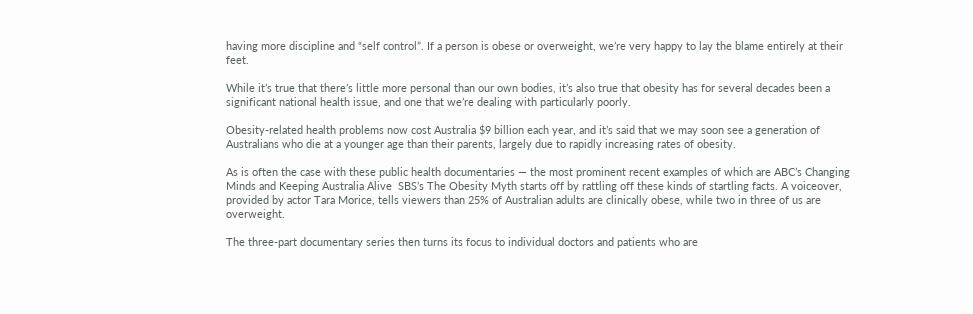having more discipline and “self control”. If a person is obese or overweight, we’re very happy to lay the blame entirely at their feet.

While it’s true that there’s little more personal than our own bodies, it’s also true that obesity has for several decades been a significant national health issue, and one that we’re dealing with particularly poorly.

Obesity-related health problems now cost Australia $9 billion each year, and it’s said that we may soon see a generation of Australians who die at a younger age than their parents, largely due to rapidly increasing rates of obesity.

As is often the case with these public health documentaries — the most prominent recent examples of which are ABC’s Changing Minds and Keeping Australia Alive  SBS’s The Obesity Myth starts off by rattling off these kinds of startling facts. A voiceover, provided by actor Tara Morice, tells viewers than 25% of Australian adults are clinically obese, while two in three of us are overweight.

The three-part documentary series then turns its focus to individual doctors and patients who are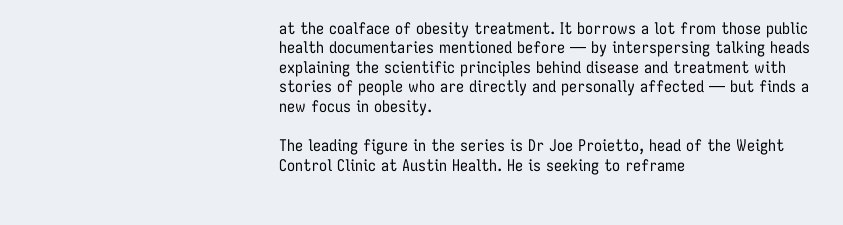at the coalface of obesity treatment. It borrows a lot from those public health documentaries mentioned before — by interspersing talking heads explaining the scientific principles behind disease and treatment with stories of people who are directly and personally affected — but finds a new focus in obesity.

The leading figure in the series is Dr Joe Proietto, head of the Weight Control Clinic at Austin Health. He is seeking to reframe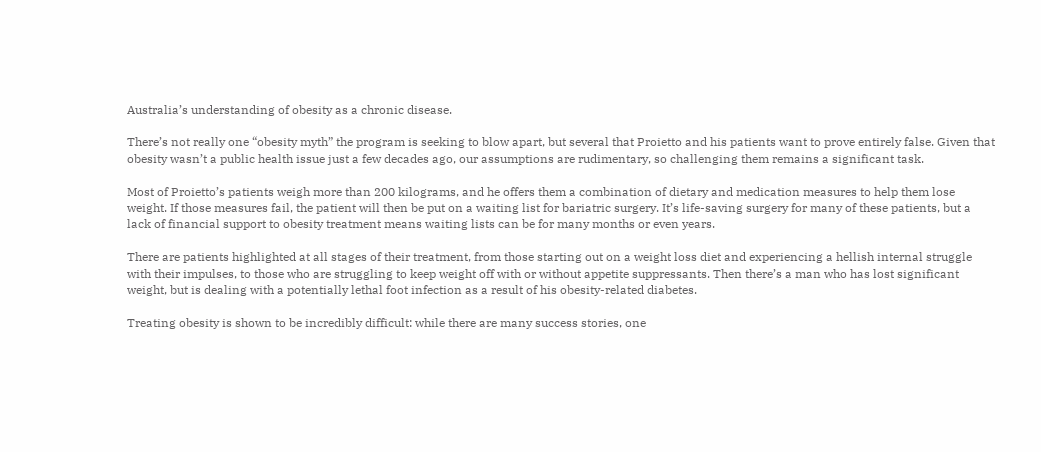Australia’s understanding of obesity as a chronic disease.

There’s not really one “obesity myth” the program is seeking to blow apart, but several that Proietto and his patients want to prove entirely false. Given that obesity wasn’t a public health issue just a few decades ago, our assumptions are rudimentary, so challenging them remains a significant task.

Most of Proietto’s patients weigh more than 200 kilograms, and he offers them a combination of dietary and medication measures to help them lose weight. If those measures fail, the patient will then be put on a waiting list for bariatric surgery. It’s life-saving surgery for many of these patients, but a lack of financial support to obesity treatment means waiting lists can be for many months or even years.

There are patients highlighted at all stages of their treatment, from those starting out on a weight loss diet and experiencing a hellish internal struggle with their impulses, to those who are struggling to keep weight off with or without appetite suppressants. Then there’s a man who has lost significant weight, but is dealing with a potentially lethal foot infection as a result of his obesity-related diabetes.

Treating obesity is shown to be incredibly difficult: while there are many success stories, one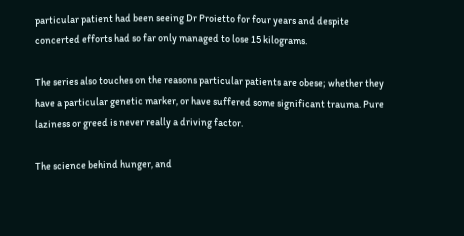particular patient had been seeing Dr Proietto for four years and despite concerted efforts had so far only managed to lose 15 kilograms.

The series also touches on the reasons particular patients are obese; whether they have a particular genetic marker, or have suffered some significant trauma. Pure laziness or greed is never really a driving factor.

The science behind hunger, and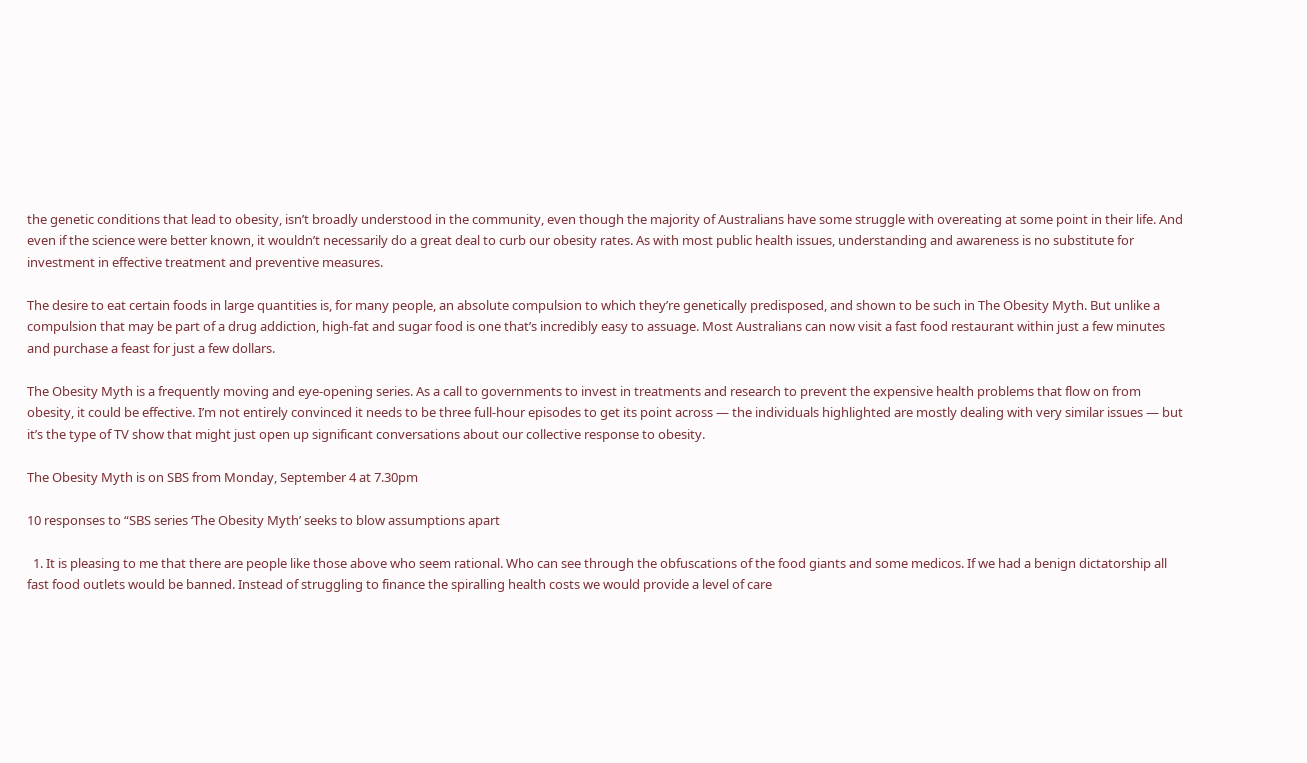the genetic conditions that lead to obesity, isn’t broadly understood in the community, even though the majority of Australians have some struggle with overeating at some point in their life. And even if the science were better known, it wouldn’t necessarily do a great deal to curb our obesity rates. As with most public health issues, understanding and awareness is no substitute for investment in effective treatment and preventive measures.

The desire to eat certain foods in large quantities is, for many people, an absolute compulsion to which they’re genetically predisposed, and shown to be such in The Obesity Myth. But unlike a compulsion that may be part of a drug addiction, high-fat and sugar food is one that’s incredibly easy to assuage. Most Australians can now visit a fast food restaurant within just a few minutes and purchase a feast for just a few dollars.

The Obesity Myth is a frequently moving and eye-opening series. As a call to governments to invest in treatments and research to prevent the expensive health problems that flow on from obesity, it could be effective. I’m not entirely convinced it needs to be three full-hour episodes to get its point across — the individuals highlighted are mostly dealing with very similar issues — but it’s the type of TV show that might just open up significant conversations about our collective response to obesity.

The Obesity Myth is on SBS from Monday, September 4 at 7.30pm

10 responses to “SBS series ‘The Obesity Myth’ seeks to blow assumptions apart

  1. It is pleasing to me that there are people like those above who seem rational. Who can see through the obfuscations of the food giants and some medicos. If we had a benign dictatorship all fast food outlets would be banned. Instead of struggling to finance the spiralling health costs we would provide a level of care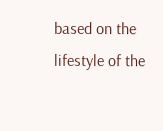based on the lifestyle of the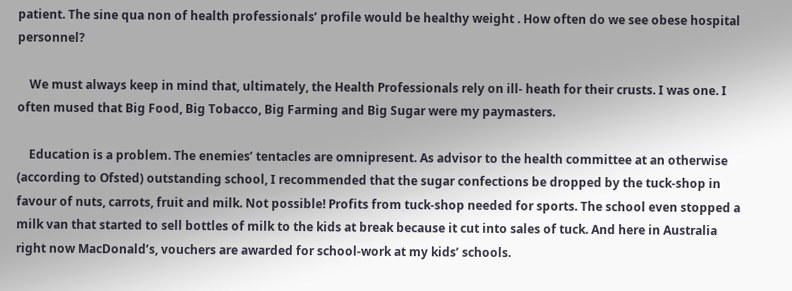patient. The sine qua non of health professionals’ profile would be healthy weight . How often do we see obese hospital personnel?

    We must always keep in mind that, ultimately, the Health Professionals rely on ill- heath for their crusts. I was one. I often mused that Big Food, Big Tobacco, Big Farming and Big Sugar were my paymasters.

    Education is a problem. The enemies’ tentacles are omnipresent. As advisor to the health committee at an otherwise (according to Ofsted) outstanding school, I recommended that the sugar confections be dropped by the tuck-shop in favour of nuts, carrots, fruit and milk. Not possible! Profits from tuck-shop needed for sports. The school even stopped a milk van that started to sell bottles of milk to the kids at break because it cut into sales of tuck. And here in Australia right now MacDonald’s, vouchers are awarded for school-work at my kids’ schools.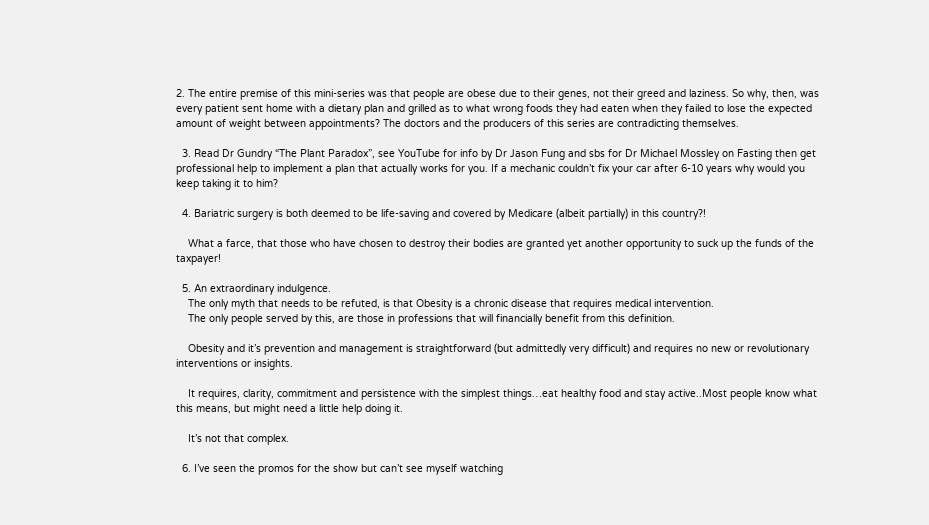2. The entire premise of this mini-series was that people are obese due to their genes, not their greed and laziness. So why, then, was every patient sent home with a dietary plan and grilled as to what wrong foods they had eaten when they failed to lose the expected amount of weight between appointments? The doctors and the producers of this series are contradicting themselves.

  3. Read Dr Gundry “The Plant Paradox”, see YouTube for info by Dr Jason Fung and sbs for Dr Michael Mossley on Fasting then get professional help to implement a plan that actually works for you. If a mechanic couldn’t fix your car after 6-10 years why would you keep taking it to him?

  4. Bariatric surgery is both deemed to be life-saving and covered by Medicare (albeit partially) in this country?!

    What a farce, that those who have chosen to destroy their bodies are granted yet another opportunity to suck up the funds of the taxpayer!

  5. An extraordinary indulgence.
    The only myth that needs to be refuted, is that Obesity is a chronic disease that requires medical intervention.
    The only people served by this, are those in professions that will financially benefit from this definition.

    Obesity and it’s prevention and management is straightforward (but admittedly very difficult) and requires no new or revolutionary interventions or insights.

    It requires, clarity, commitment and persistence with the simplest things…eat healthy food and stay active..Most people know what this means, but might need a little help doing it.

    It’s not that complex.

  6. I’ve seen the promos for the show but can’t see myself watching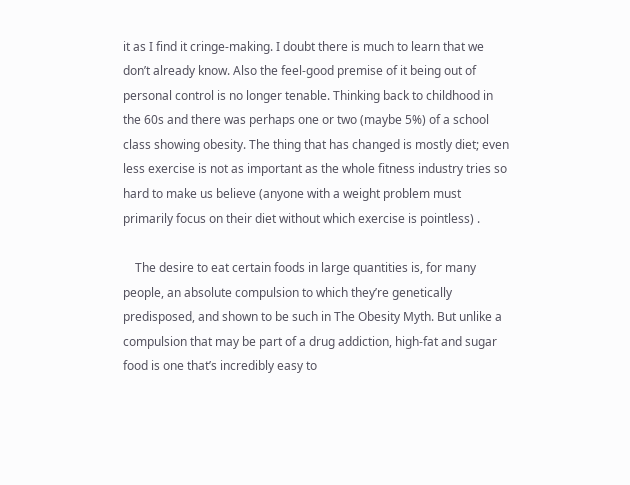it as I find it cringe-making. I doubt there is much to learn that we don’t already know. Also the feel-good premise of it being out of personal control is no longer tenable. Thinking back to childhood in the 60s and there was perhaps one or two (maybe 5%) of a school class showing obesity. The thing that has changed is mostly diet; even less exercise is not as important as the whole fitness industry tries so hard to make us believe (anyone with a weight problem must primarily focus on their diet without which exercise is pointless) .

    The desire to eat certain foods in large quantities is, for many people, an absolute compulsion to which they’re genetically predisposed, and shown to be such in The Obesity Myth. But unlike a compulsion that may be part of a drug addiction, high-fat and sugar food is one that’s incredibly easy to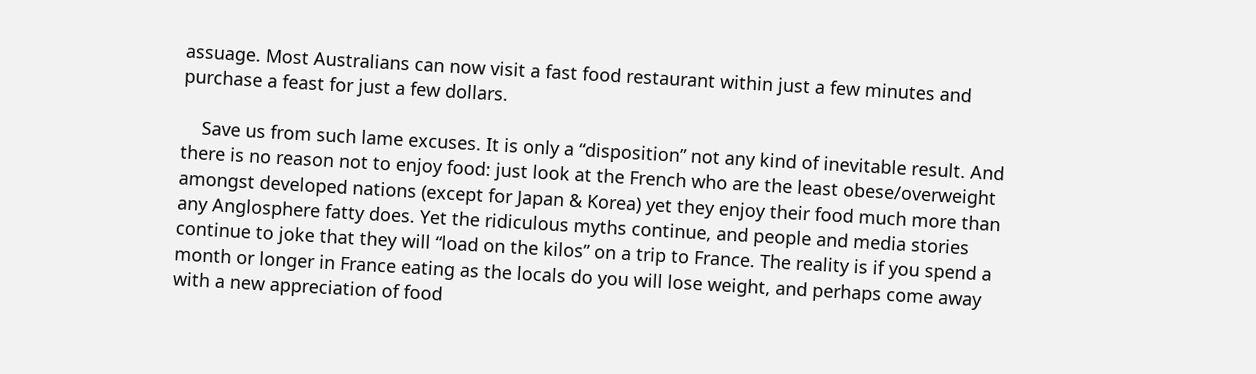assuage. Most Australians can now visit a fast food restaurant within just a few minutes and purchase a feast for just a few dollars.

    Save us from such lame excuses. It is only a “disposition” not any kind of inevitable result. And there is no reason not to enjoy food: just look at the French who are the least obese/overweight amongst developed nations (except for Japan & Korea) yet they enjoy their food much more than any Anglosphere fatty does. Yet the ridiculous myths continue, and people and media stories continue to joke that they will “load on the kilos” on a trip to France. The reality is if you spend a month or longer in France eating as the locals do you will lose weight, and perhaps come away with a new appreciation of food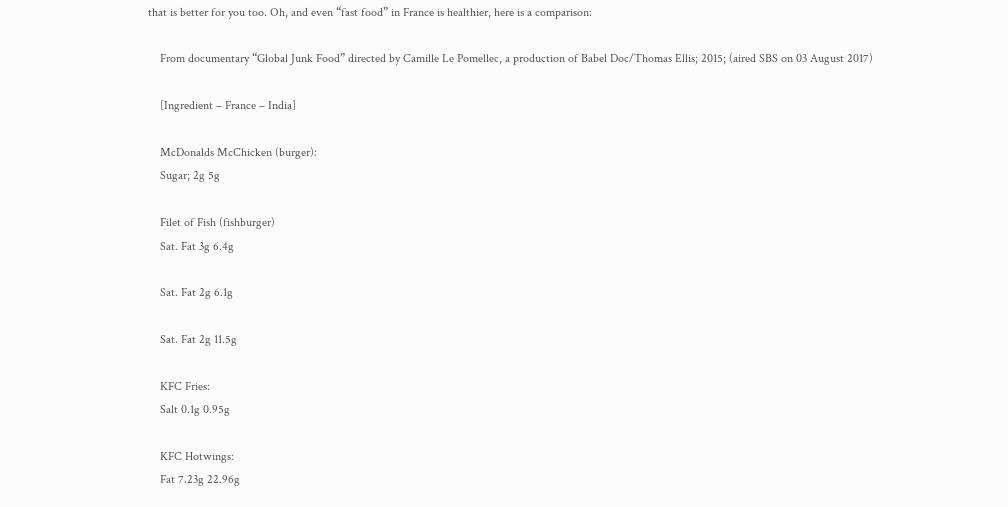that is better for you too. Oh, and even “fast food” in France is healthier, here is a comparison:

    From documentary “Global Junk Food” directed by Camille Le Pomellec, a production of Babel Doc/Thomas Ellis; 2015; (aired SBS on 03 August 2017)

    [Ingredient – France – India]

    McDonalds McChicken (burger):
    Sugar; 2g 5g

    Filet of Fish (fishburger)
    Sat. Fat 3g 6.4g

    Sat. Fat 2g 6.1g

    Sat. Fat 2g 11.5g

    KFC Fries:
    Salt 0.1g 0.95g

    KFC Hotwings:
    Fat 7.23g 22.96g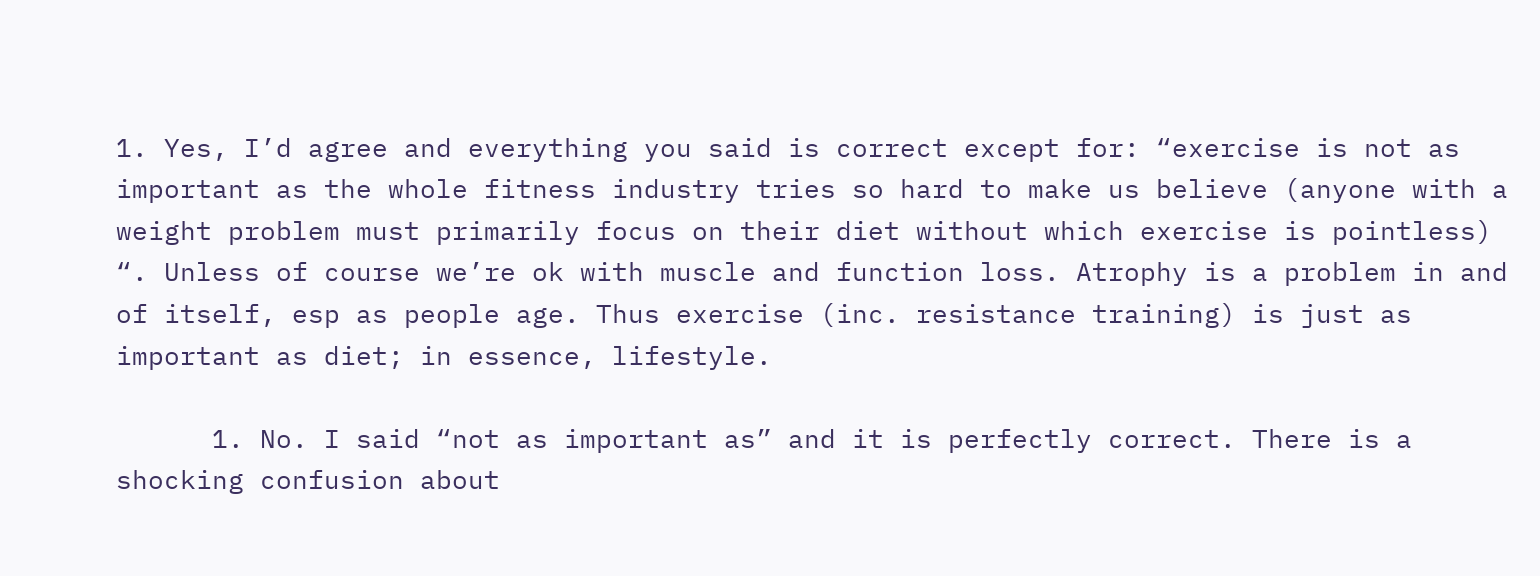1. Yes, I’d agree and everything you said is correct except for: “exercise is not as important as the whole fitness industry tries so hard to make us believe (anyone with a weight problem must primarily focus on their diet without which exercise is pointless) “. Unless of course we’re ok with muscle and function loss. Atrophy is a problem in and of itself, esp as people age. Thus exercise (inc. resistance training) is just as important as diet; in essence, lifestyle.

      1. No. I said “not as important as” and it is perfectly correct. There is a shocking confusion about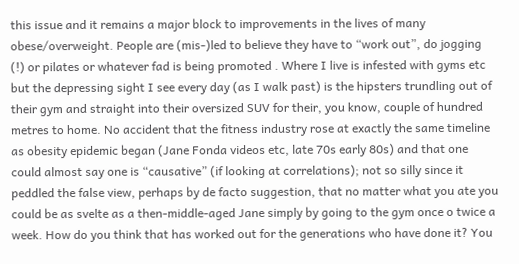this issue and it remains a major block to improvements in the lives of many obese/overweight. People are (mis-)led to believe they have to “work out”, do jogging (!) or pilates or whatever fad is being promoted . Where I live is infested with gyms etc but the depressing sight I see every day (as I walk past) is the hipsters trundling out of their gym and straight into their oversized SUV for their, you know, couple of hundred metres to home. No accident that the fitness industry rose at exactly the same timeline as obesity epidemic began (Jane Fonda videos etc, late 70s early 80s) and that one could almost say one is “causative” (if looking at correlations); not so silly since it peddled the false view, perhaps by de facto suggestion, that no matter what you ate you could be as svelte as a then-middle-aged Jane simply by going to the gym once o twice a week. How do you think that has worked out for the generations who have done it? You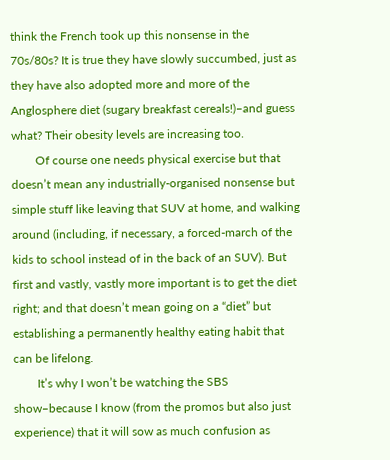think the French took up this nonsense in the 70s/80s? It is true they have slowly succumbed, just as they have also adopted more and more of the Anglosphere diet (sugary breakfast cereals!)–and guess what? Their obesity levels are increasing too.
        Of course one needs physical exercise but that doesn’t mean any industrially-organised nonsense but simple stuff like leaving that SUV at home, and walking around (including, if necessary, a forced-march of the kids to school instead of in the back of an SUV). But first and vastly, vastly more important is to get the diet right; and that doesn’t mean going on a “diet” but establishing a permanently healthy eating habit that can be lifelong.
        It’s why I won’t be watching the SBS show–because I know (from the promos but also just experience) that it will sow as much confusion as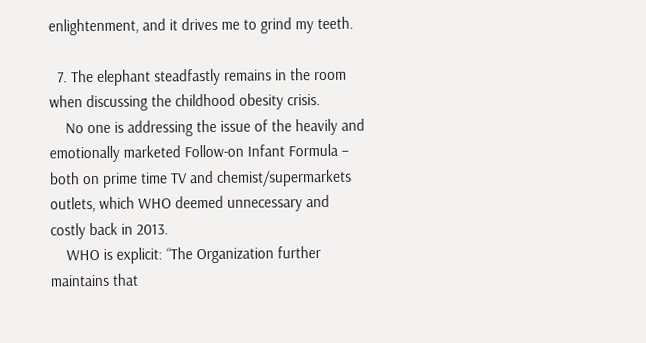enlightenment, and it drives me to grind my teeth.

  7. The elephant steadfastly remains in the room when discussing the childhood obesity crisis.
    No one is addressing the issue of the heavily and emotionally marketed Follow-on Infant Formula – both on prime time TV and chemist/supermarkets outlets, which WHO deemed unnecessary and costly back in 2013.
    WHO is explicit: “The Organization further maintains that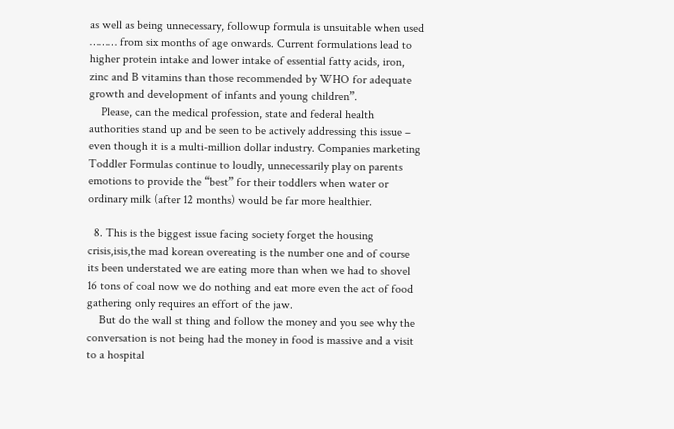as well as being unnecessary, followup formula is unsuitable when used ……… from six months of age onwards. Current formulations lead to higher protein intake and lower intake of essential fatty acids, iron, zinc and B vitamins than those recommended by WHO for adequate growth and development of infants and young children”.
    Please, can the medical profession, state and federal health authorities stand up and be seen to be actively addressing this issue – even though it is a multi-million dollar industry. Companies marketing Toddler Formulas continue to loudly, unnecessarily play on parents emotions to provide the “best” for their toddlers when water or ordinary milk (after 12 months) would be far more healthier.

  8. This is the biggest issue facing society forget the housing crisis,isis,the mad korean overeating is the number one and of course its been understated we are eating more than when we had to shovel 16 tons of coal now we do nothing and eat more even the act of food gathering only requires an effort of the jaw.
    But do the wall st thing and follow the money and you see why the conversation is not being had the money in food is massive and a visit to a hospital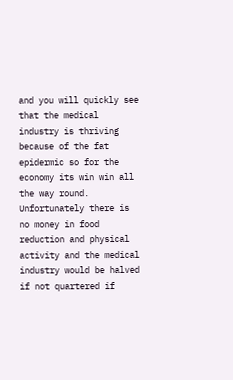and you will quickly see that the medical industry is thriving because of the fat epidermic so for the economy its win win all the way round. Unfortunately there is no money in food reduction and physical activity and the medical industry would be halved if not quartered if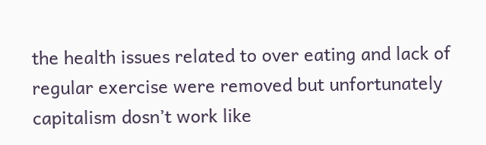the health issues related to over eating and lack of regular exercise were removed but unfortunately capitalism dosn’t work like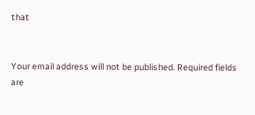that


Your email address will not be published. Required fields are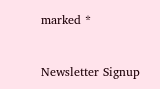marked *


Newsletter Signup